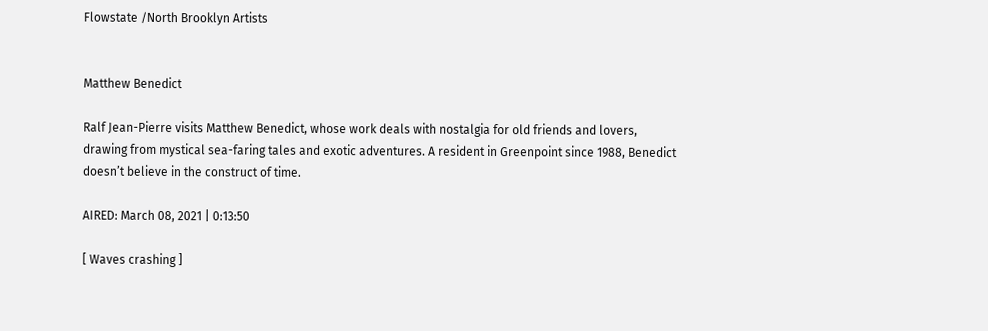Flowstate /North Brooklyn Artists


Matthew Benedict

Ralf Jean-Pierre visits Matthew Benedict, whose work deals with nostalgia for old friends and lovers, drawing from mystical sea-faring tales and exotic adventures. A resident in Greenpoint since 1988, Benedict doesn’t believe in the construct of time.

AIRED: March 08, 2021 | 0:13:50

[ Waves crashing ]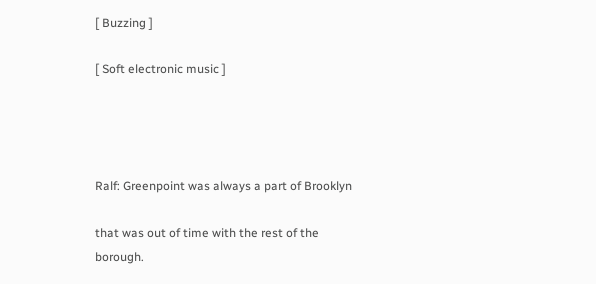[ Buzzing ]

[ Soft electronic music ]




Ralf: Greenpoint was always a part of Brooklyn

that was out of time with the rest of the borough.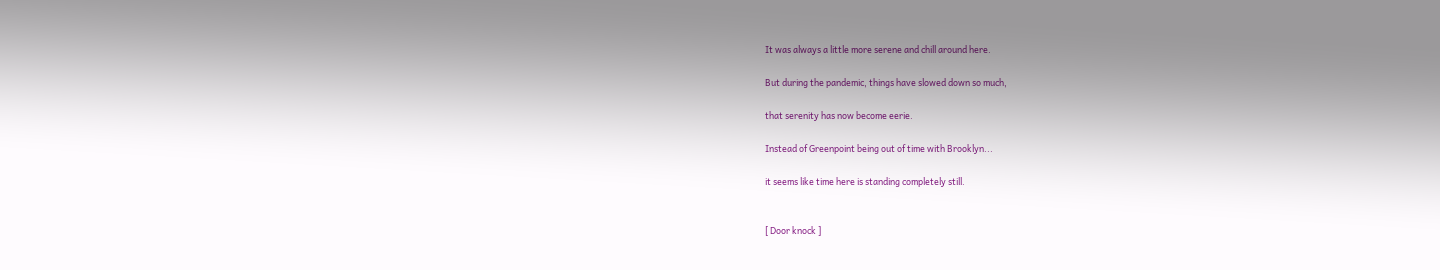It was always a little more serene and chill around here.

But during the pandemic, things have slowed down so much,

that serenity has now become eerie.

Instead of Greenpoint being out of time with Brooklyn...

it seems like time here is standing completely still.


[ Door knock ]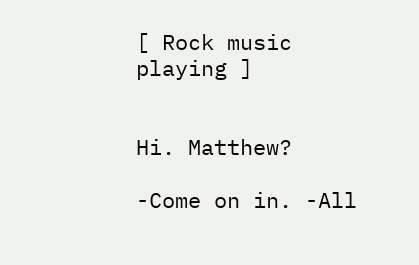[ Rock music playing ]


Hi. Matthew?

-Come on in. -All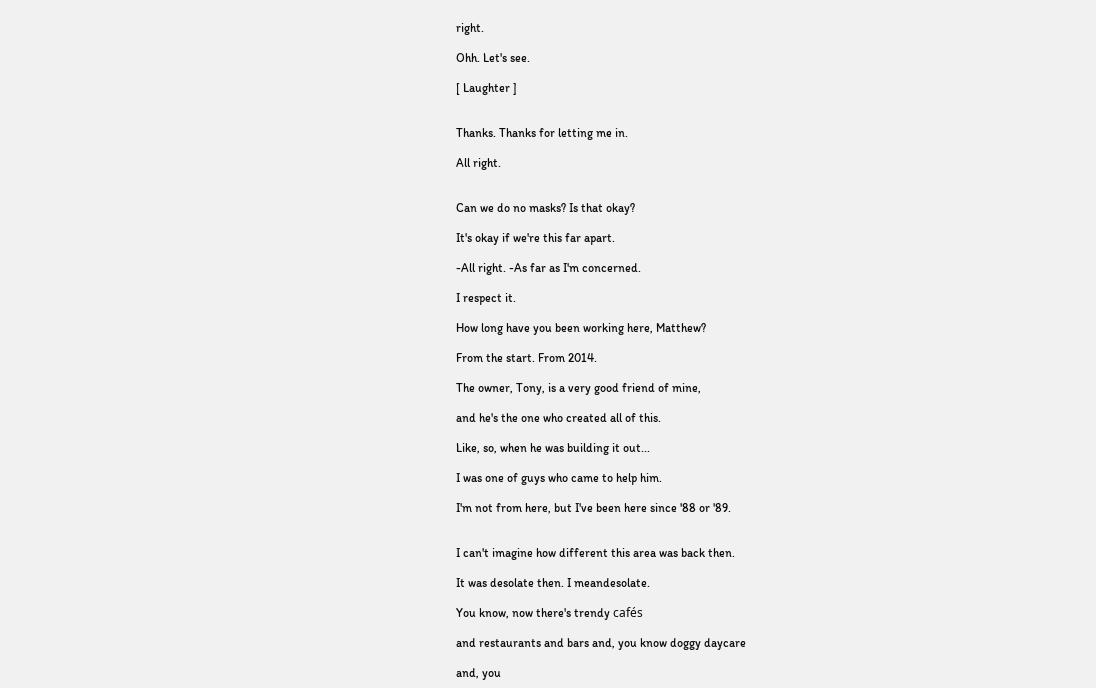right.

Ohh. Let's see.

[ Laughter ]


Thanks. Thanks for letting me in.

All right.


Can we do no masks? Is that okay?

It's okay if we're this far apart.

-All right. -As far as I'm concerned.

I respect it.

How long have you been working here, Matthew?

From the start. From 2014.

The owner, Tony, is a very good friend of mine,

and he's the one who created all of this.

Like, so, when he was building it out...

I was one of guys who came to help him.

I'm not from here, but I've been here since '88 or '89.


I can't imagine how different this area was back then.

It was desolate then. I meandesolate.

You know, now there's trendy cafés

and restaurants and bars and, you know doggy daycare

and, you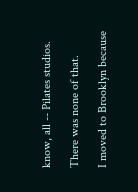know, all -- Pilates studios.

There was none of that.

I moved to Brooklyn because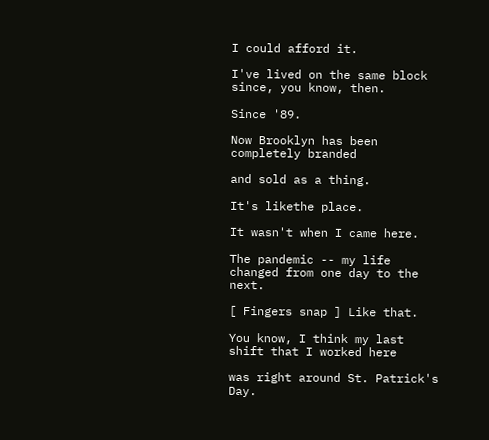I could afford it.

I've lived on the same block since, you know, then.

Since '89.

Now Brooklyn has been completely branded

and sold as a thing.

It's likethe place.

It wasn't when I came here.

The pandemic -- my life changed from one day to the next.

[ Fingers snap ] Like that.

You know, I think my last shift that I worked here

was right around St. Patrick's Day.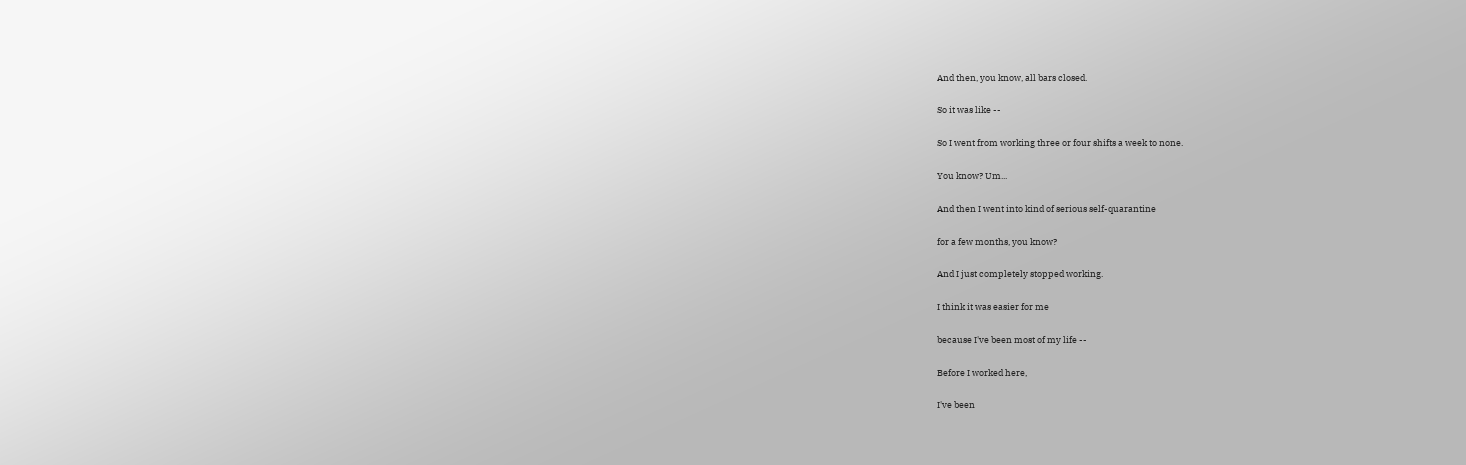And then, you know, all bars closed.

So it was like --

So I went from working three or four shifts a week to none.

You know? Um...

And then I went into kind of serious self-quarantine

for a few months, you know?

And I just completely stopped working.

I think it was easier for me

because I've been most of my life --

Before I worked here,

I've been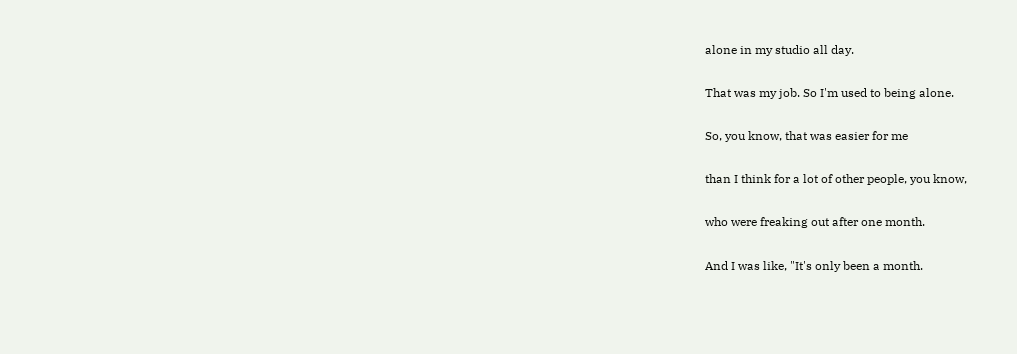alone in my studio all day.

That was my job. So I'm used to being alone.

So, you know, that was easier for me

than I think for a lot of other people, you know,

who were freaking out after one month.

And I was like, "It's only been a month.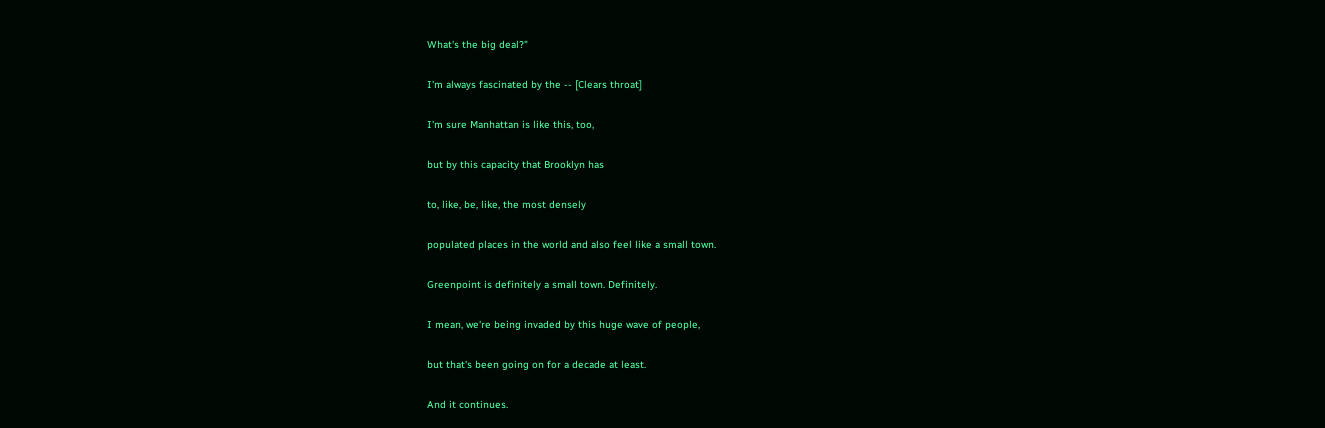What's the big deal?"

I'm always fascinated by the -- [Clears throat]

I'm sure Manhattan is like this, too,

but by this capacity that Brooklyn has

to, like, be, like, the most densely

populated places in the world and also feel like a small town.

Greenpoint is definitely a small town. Definitely.

I mean, we're being invaded by this huge wave of people,

but that's been going on for a decade at least.

And it continues.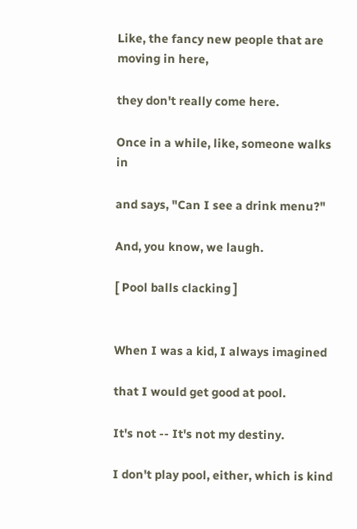Like, the fancy new people that are moving in here,

they don't really come here.

Once in a while, like, someone walks in

and says, "Can I see a drink menu?"

And, you know, we laugh.

[ Pool balls clacking ]


When I was a kid, I always imagined

that I would get good at pool.

It's not -- It's not my destiny.

I don't play pool, either, which is kind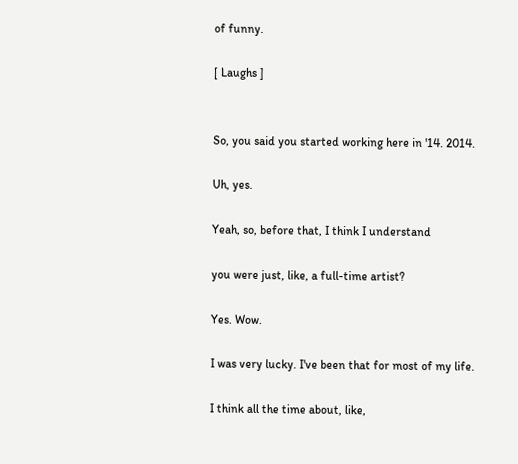of funny.

[ Laughs ]


So, you said you started working here in '14. 2014.

Uh, yes.

Yeah, so, before that, I think I understand

you were just, like, a full-time artist?

Yes. Wow.

I was very lucky. I've been that for most of my life.

I think all the time about, like,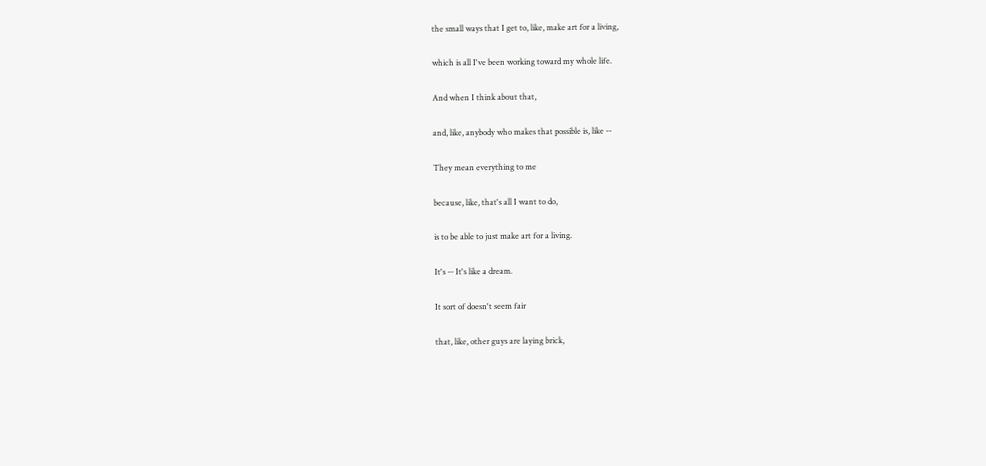the small ways that I get to, like, make art for a living,

which is all I've been working toward my whole life.

And when I think about that,

and, like, anybody who makes that possible is, like --

They mean everything to me

because, like, that's all I want to do,

is to be able to just make art for a living.

It's -- It's like a dream.

It sort of doesn't seem fair

that, like, other guys are laying brick,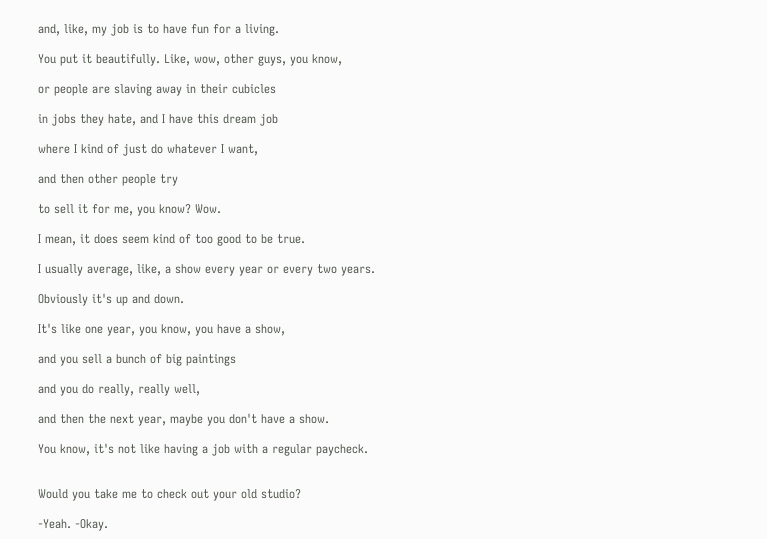and, like, my job is to have fun for a living.

You put it beautifully. Like, wow, other guys, you know,

or people are slaving away in their cubicles

in jobs they hate, and I have this dream job

where I kind of just do whatever I want,

and then other people try

to sell it for me, you know? Wow.

I mean, it does seem kind of too good to be true.

I usually average, like, a show every year or every two years.

Obviously it's up and down.

It's like one year, you know, you have a show,

and you sell a bunch of big paintings

and you do really, really well,

and then the next year, maybe you don't have a show.

You know, it's not like having a job with a regular paycheck.


Would you take me to check out your old studio?

-Yeah. -Okay.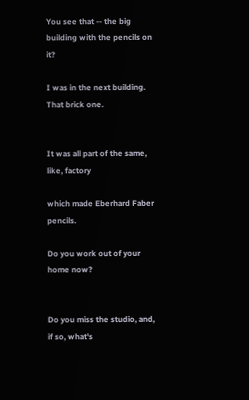You see that -- the big building with the pencils on it?

I was in the next building. That brick one.


It was all part of the same, like, factory

which made Eberhard Faber pencils.

Do you work out of your home now?


Do you miss the studio, and, if so, what's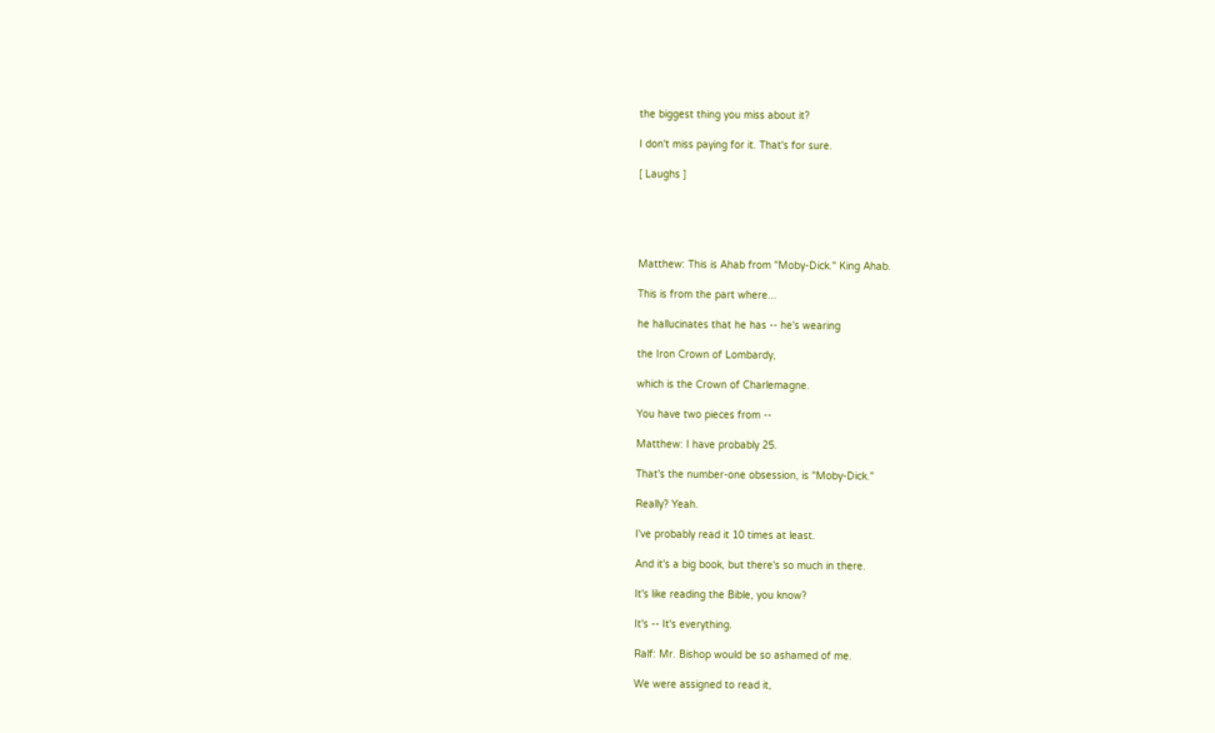the biggest thing you miss about it?

I don't miss paying for it. That's for sure.

[ Laughs ]





Matthew: This is Ahab from "Moby-Dick." King Ahab.

This is from the part where...

he hallucinates that he has -- he's wearing

the Iron Crown of Lombardy,

which is the Crown of Charlemagne.

You have two pieces from --

Matthew: I have probably 25.

That's the number-one obsession, is "Moby-Dick."

Really? Yeah.

I've probably read it 10 times at least.

And it's a big book, but there's so much in there.

It's like reading the Bible, you know?

It's -- It's everything.

Ralf: Mr. Bishop would be so ashamed of me.

We were assigned to read it,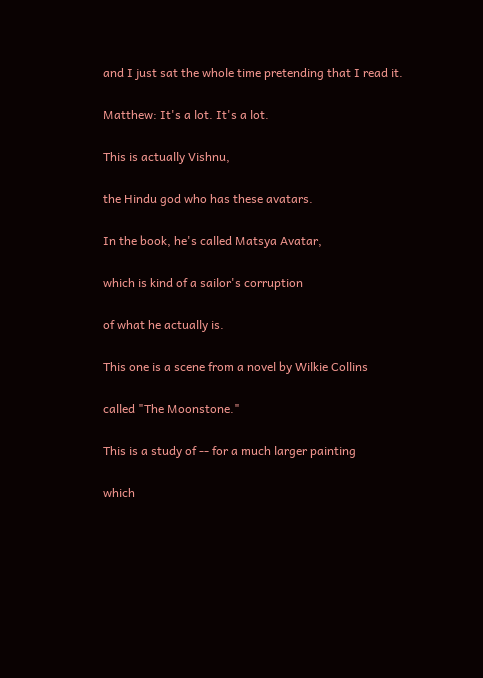and I just sat the whole time pretending that I read it.

Matthew: It's a lot. It's a lot.

This is actually Vishnu,

the Hindu god who has these avatars.

In the book, he's called Matsya Avatar,

which is kind of a sailor's corruption

of what he actually is.

This one is a scene from a novel by Wilkie Collins

called "The Moonstone."

This is a study of -- for a much larger painting

which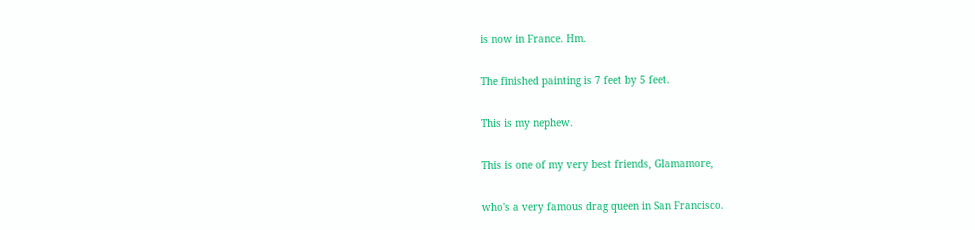is now in France. Hm.

The finished painting is 7 feet by 5 feet.

This is my nephew.

This is one of my very best friends, Glamamore,

who's a very famous drag queen in San Francisco.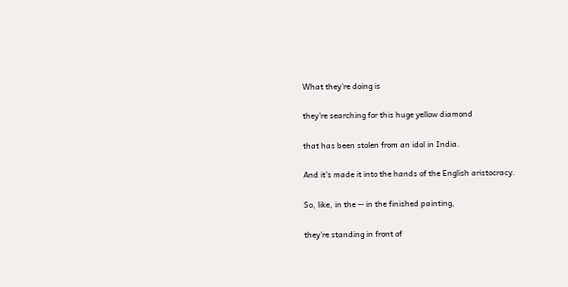What they're doing is

they're searching for this huge yellow diamond

that has been stolen from an idol in India.

And it's made it into the hands of the English aristocracy.

So, like, in the -- in the finished painting,

they're standing in front of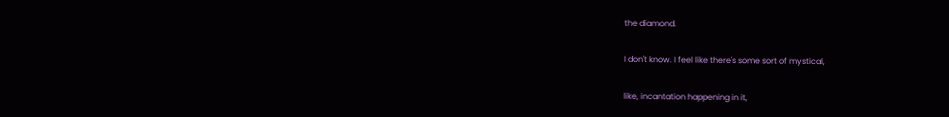the diamond.

I don't know. I feel like there's some sort of mystical,

like, incantation happening in it,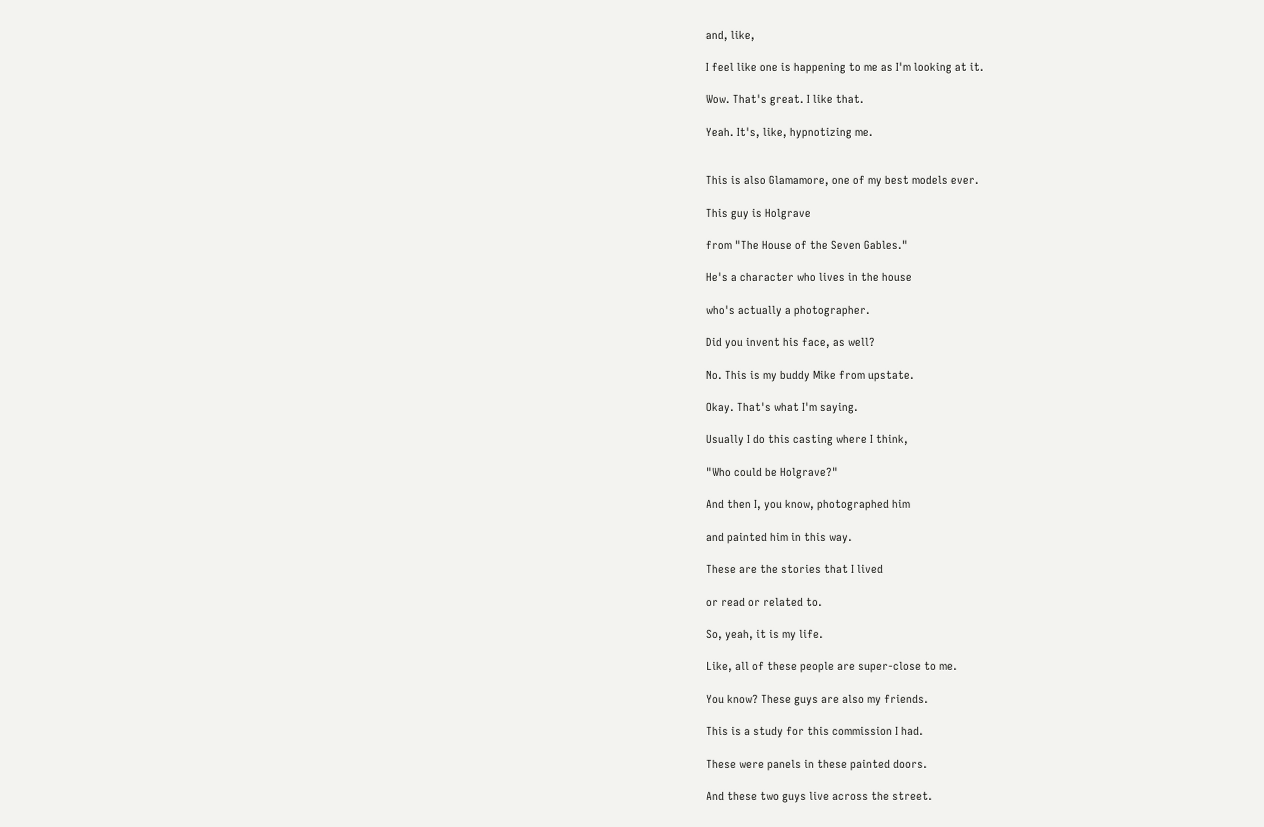and, like,

I feel like one is happening to me as I'm looking at it.

Wow. That's great. I like that.

Yeah. It's, like, hypnotizing me.


This is also Glamamore, one of my best models ever.

This guy is Holgrave

from "The House of the Seven Gables."

He's a character who lives in the house

who's actually a photographer.

Did you invent his face, as well?

No. This is my buddy Mike from upstate.

Okay. That's what I'm saying.

Usually I do this casting where I think,

"Who could be Holgrave?"

And then I, you know, photographed him

and painted him in this way.

These are the stories that I lived

or read or related to.

So, yeah, it is my life.

Like, all of these people are super-close to me.

You know? These guys are also my friends.

This is a study for this commission I had.

These were panels in these painted doors.

And these two guys live across the street.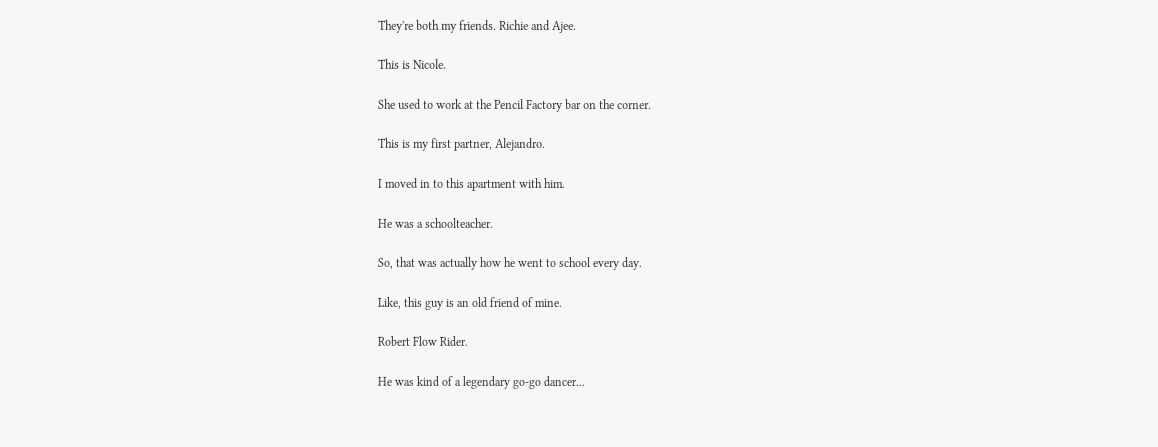They're both my friends. Richie and Ajee.

This is Nicole.

She used to work at the Pencil Factory bar on the corner.

This is my first partner, Alejandro.

I moved in to this apartment with him.

He was a schoolteacher.

So, that was actually how he went to school every day.

Like, this guy is an old friend of mine.

Robert Flow Rider.

He was kind of a legendary go-go dancer...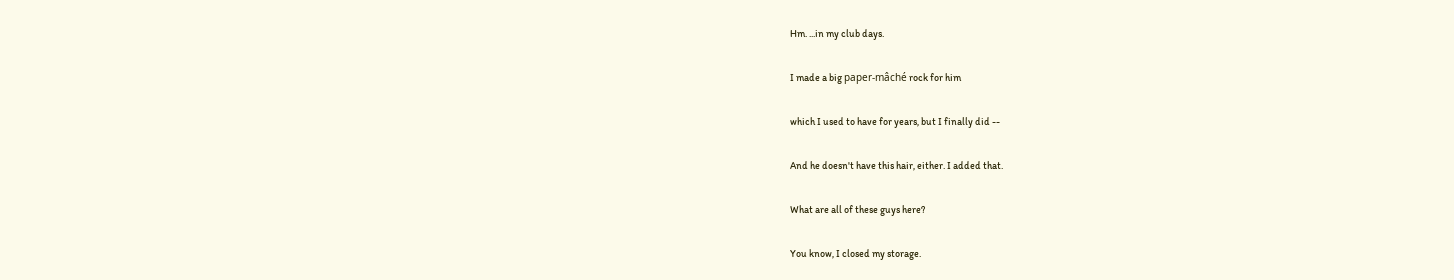Hm. ...in my club days.

I made a big paper-mâché rock for him

which I used to have for years, but I finally did --

And he doesn't have this hair, either. I added that.

What are all of these guys here?

You know, I closed my storage.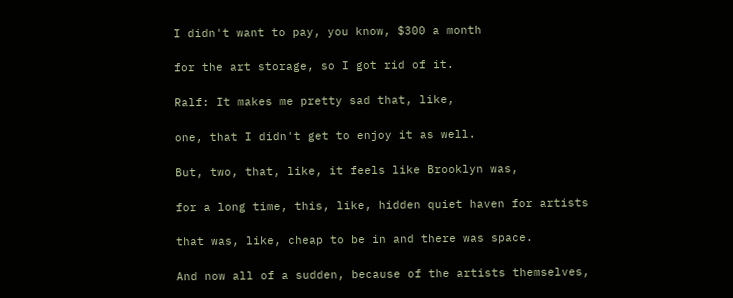I didn't want to pay, you know, $300 a month

for the art storage, so I got rid of it.

Ralf: It makes me pretty sad that, like,

one, that I didn't get to enjoy it as well.

But, two, that, like, it feels like Brooklyn was,

for a long time, this, like, hidden quiet haven for artists

that was, like, cheap to be in and there was space.

And now all of a sudden, because of the artists themselves,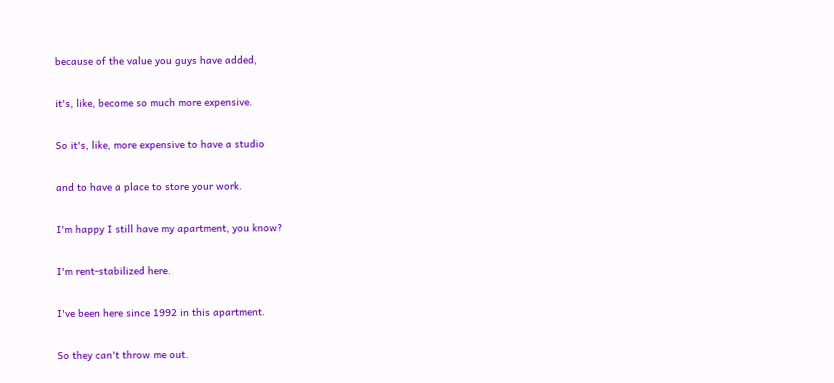because of the value you guys have added,

it's, like, become so much more expensive.

So it's, like, more expensive to have a studio

and to have a place to store your work.

I'm happy I still have my apartment, you know?

I'm rent-stabilized here.

I've been here since 1992 in this apartment.

So they can't throw me out.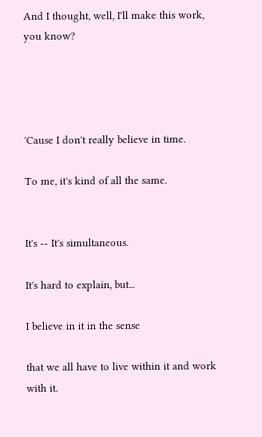And I thought, well, I'll make this work, you know?




'Cause I don't really believe in time.

To me, it's kind of all the same.


It's -- It's simultaneous.

It's hard to explain, but...

I believe in it in the sense

that we all have to live within it and work with it.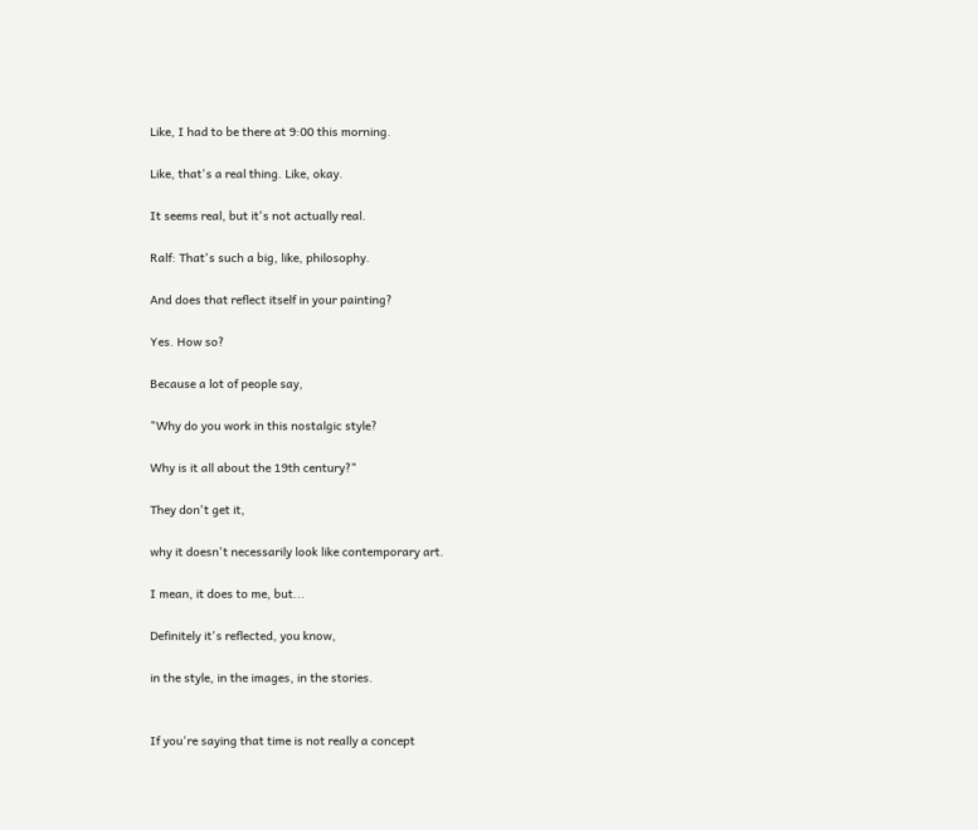Like, I had to be there at 9:00 this morning.

Like, that's a real thing. Like, okay.

It seems real, but it's not actually real.

Ralf: That's such a big, like, philosophy.

And does that reflect itself in your painting?

Yes. How so?

Because a lot of people say,

"Why do you work in this nostalgic style?

Why is it all about the 19th century?"

They don't get it,

why it doesn't necessarily look like contemporary art.

I mean, it does to me, but...

Definitely it's reflected, you know,

in the style, in the images, in the stories.


If you're saying that time is not really a concept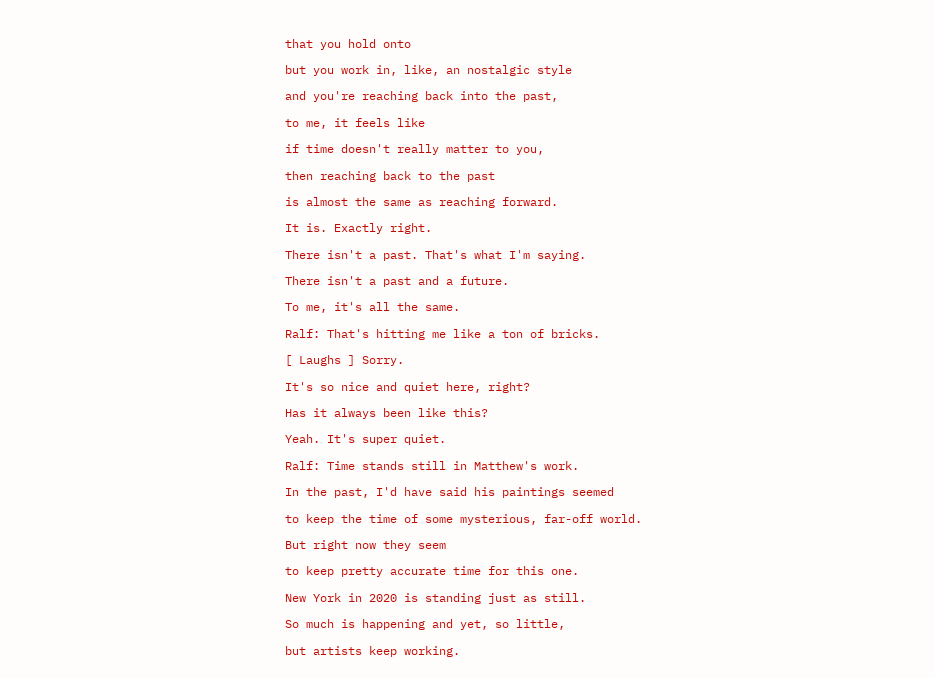that you hold onto

but you work in, like, an nostalgic style

and you're reaching back into the past,

to me, it feels like

if time doesn't really matter to you,

then reaching back to the past

is almost the same as reaching forward.

It is. Exactly right.

There isn't a past. That's what I'm saying.

There isn't a past and a future.

To me, it's all the same.

Ralf: That's hitting me like a ton of bricks.

[ Laughs ] Sorry.

It's so nice and quiet here, right?

Has it always been like this?

Yeah. It's super quiet.

Ralf: Time stands still in Matthew's work.

In the past, I'd have said his paintings seemed

to keep the time of some mysterious, far-off world.

But right now they seem

to keep pretty accurate time for this one.

New York in 2020 is standing just as still.

So much is happening and yet, so little,

but artists keep working.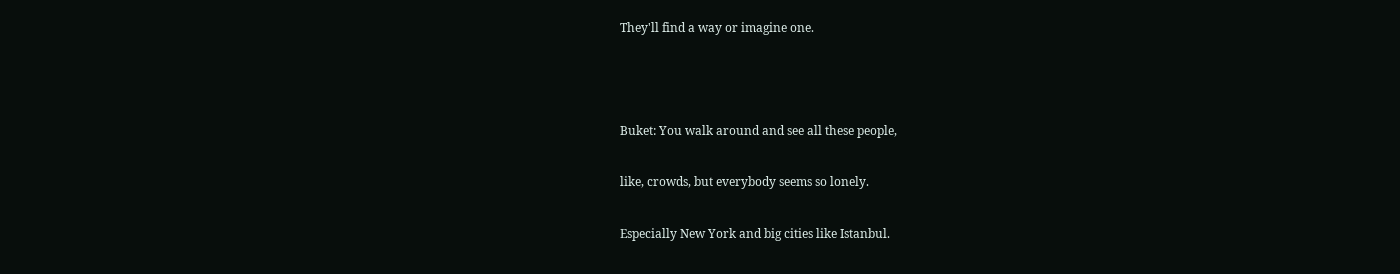They'll find a way or imagine one.



Buket: You walk around and see all these people,

like, crowds, but everybody seems so lonely.

Especially New York and big cities like Istanbul.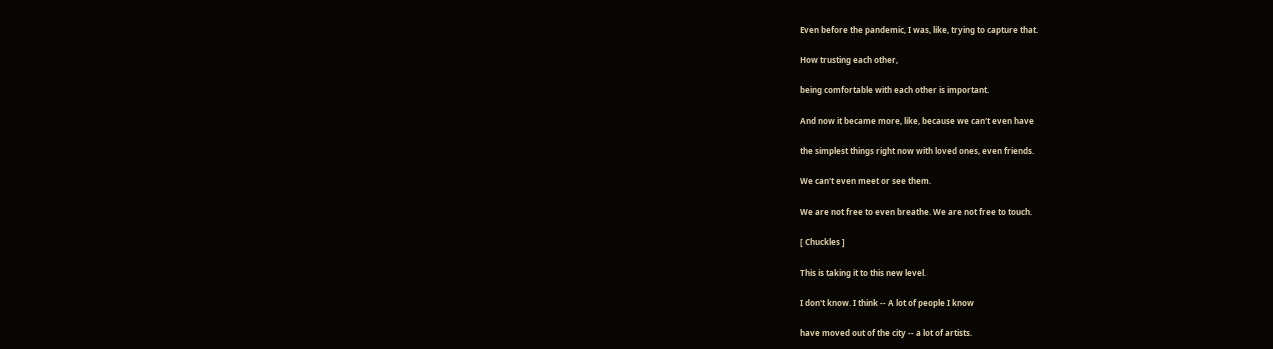Even before the pandemic, I was, like, trying to capture that.

How trusting each other,

being comfortable with each other is important.

And now it became more, like, because we can't even have

the simplest things right now with loved ones, even friends.

We can't even meet or see them.

We are not free to even breathe. We are not free to touch.

[ Chuckles ]

This is taking it to this new level.

I don't know. I think -- A lot of people I know

have moved out of the city -- a lot of artists.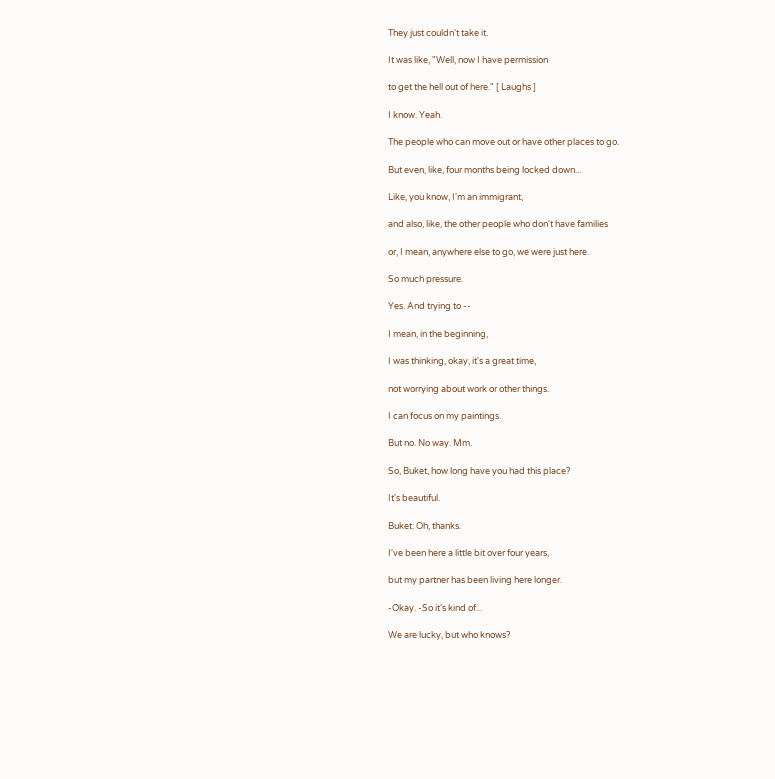They just couldn't take it.

It was like, "Well, now I have permission

to get the hell out of here." [ Laughs ]

I know. Yeah.

The people who can move out or have other places to go.

But even, like, four months being locked down...

Like, you know, I'm an immigrant,

and also, like, the other people who don't have families

or, I mean, anywhere else to go, we were just here.

So much pressure.

Yes. And trying to --

I mean, in the beginning,

I was thinking, okay, it's a great time,

not worrying about work or other things.

I can focus on my paintings.

But no. No way. Mm.

So, Buket, how long have you had this place?

It's beautiful.

Buket: Oh, thanks.

I've been here a little bit over four years,

but my partner has been living here longer.

-Okay. -So it's kind of...

We are lucky, but who knows?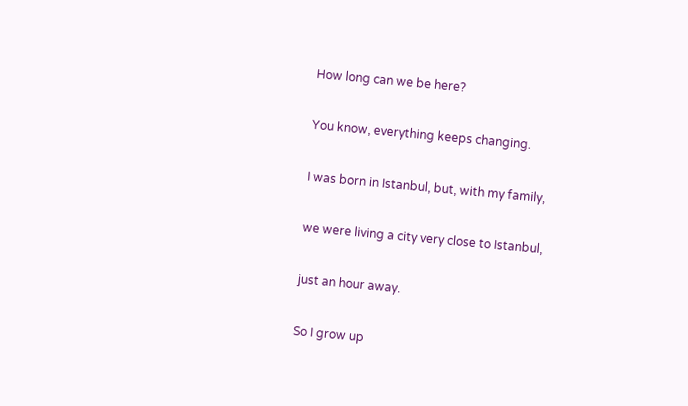How long can we be here?

You know, everything keeps changing.

I was born in Istanbul, but, with my family,

we were living a city very close to Istanbul,

just an hour away.

So I grow up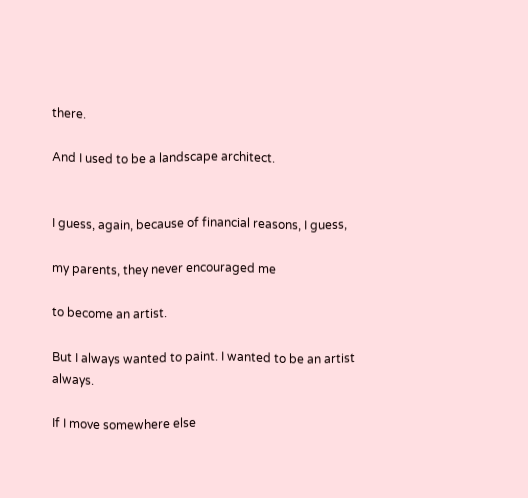there.

And I used to be a landscape architect.


I guess, again, because of financial reasons, I guess,

my parents, they never encouraged me

to become an artist.

But I always wanted to paint. I wanted to be an artist always.

If I move somewhere else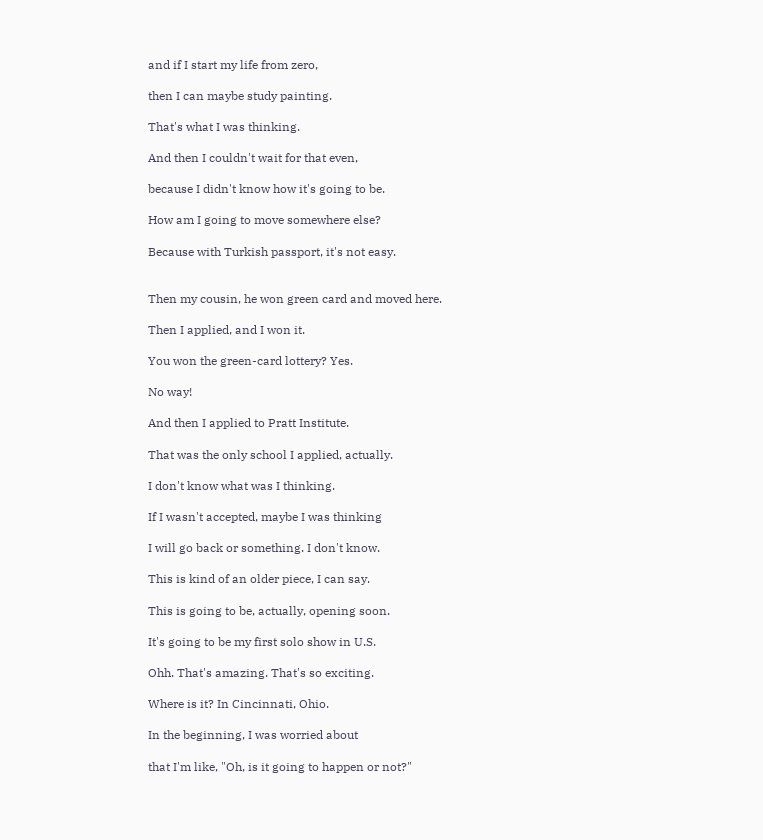and if I start my life from zero,

then I can maybe study painting.

That's what I was thinking.

And then I couldn't wait for that even,

because I didn't know how it's going to be.

How am I going to move somewhere else?

Because with Turkish passport, it's not easy.


Then my cousin, he won green card and moved here.

Then I applied, and I won it.

You won the green-card lottery? Yes.

No way!

And then I applied to Pratt Institute.

That was the only school I applied, actually.

I don't know what was I thinking.

If I wasn't accepted, maybe I was thinking

I will go back or something. I don't know.

This is kind of an older piece, I can say.

This is going to be, actually, opening soon.

It's going to be my first solo show in U.S.

Ohh. That's amazing. That's so exciting.

Where is it? In Cincinnati, Ohio.

In the beginning, I was worried about

that I'm like, "Oh, is it going to happen or not?"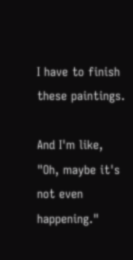I have to finish these paintings.

And I'm like, "Oh, maybe it's not even happening."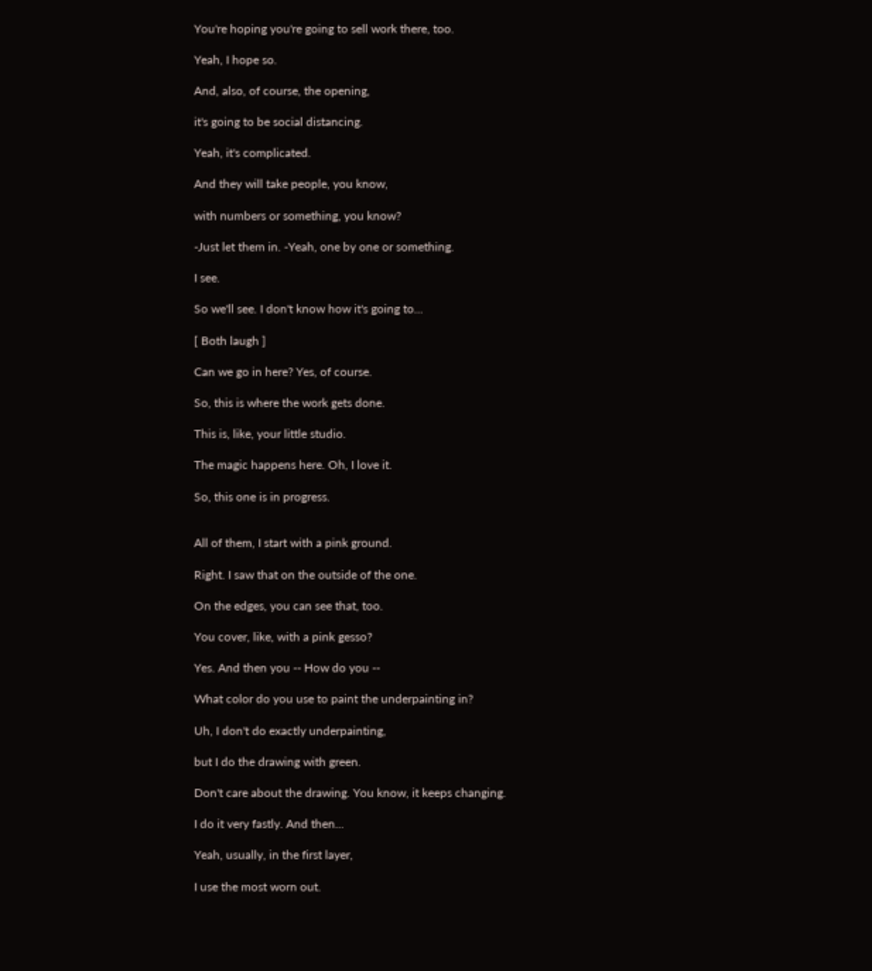You're hoping you're going to sell work there, too.

Yeah, I hope so.

And, also, of course, the opening,

it's going to be social distancing.

Yeah, it's complicated.

And they will take people, you know,

with numbers or something, you know?

-Just let them in. -Yeah, one by one or something.

I see.

So we'll see. I don't know how it's going to...

[ Both laugh ]

Can we go in here? Yes, of course.

So, this is where the work gets done.

This is, like, your little studio.

The magic happens here. Oh, I love it.

So, this one is in progress.


All of them, I start with a pink ground.

Right. I saw that on the outside of the one.

On the edges, you can see that, too.

You cover, like, with a pink gesso?

Yes. And then you -- How do you --

What color do you use to paint the underpainting in?

Uh, I don't do exactly underpainting,

but I do the drawing with green.

Don't care about the drawing. You know, it keeps changing.

I do it very fastly. And then...

Yeah, usually, in the first layer,

I use the most worn out.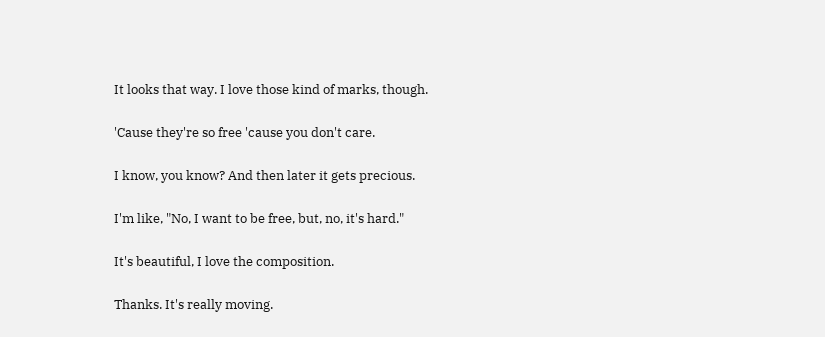It looks that way. I love those kind of marks, though.

'Cause they're so free 'cause you don't care.

I know, you know? And then later it gets precious.

I'm like, "No, I want to be free, but, no, it's hard."

It's beautiful, I love the composition.

Thanks. It's really moving.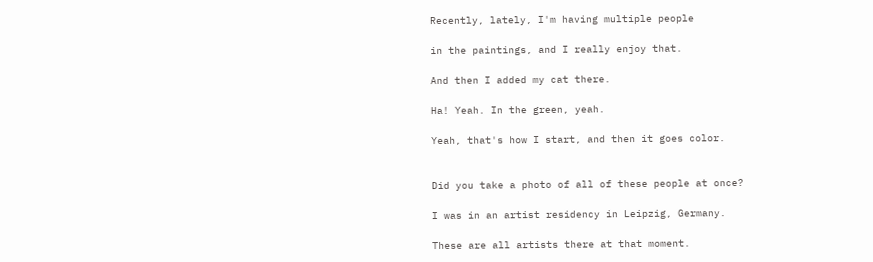Recently, lately, I'm having multiple people

in the paintings, and I really enjoy that.

And then I added my cat there.

Ha! Yeah. In the green, yeah.

Yeah, that's how I start, and then it goes color.


Did you take a photo of all of these people at once?

I was in an artist residency in Leipzig, Germany.

These are all artists there at that moment.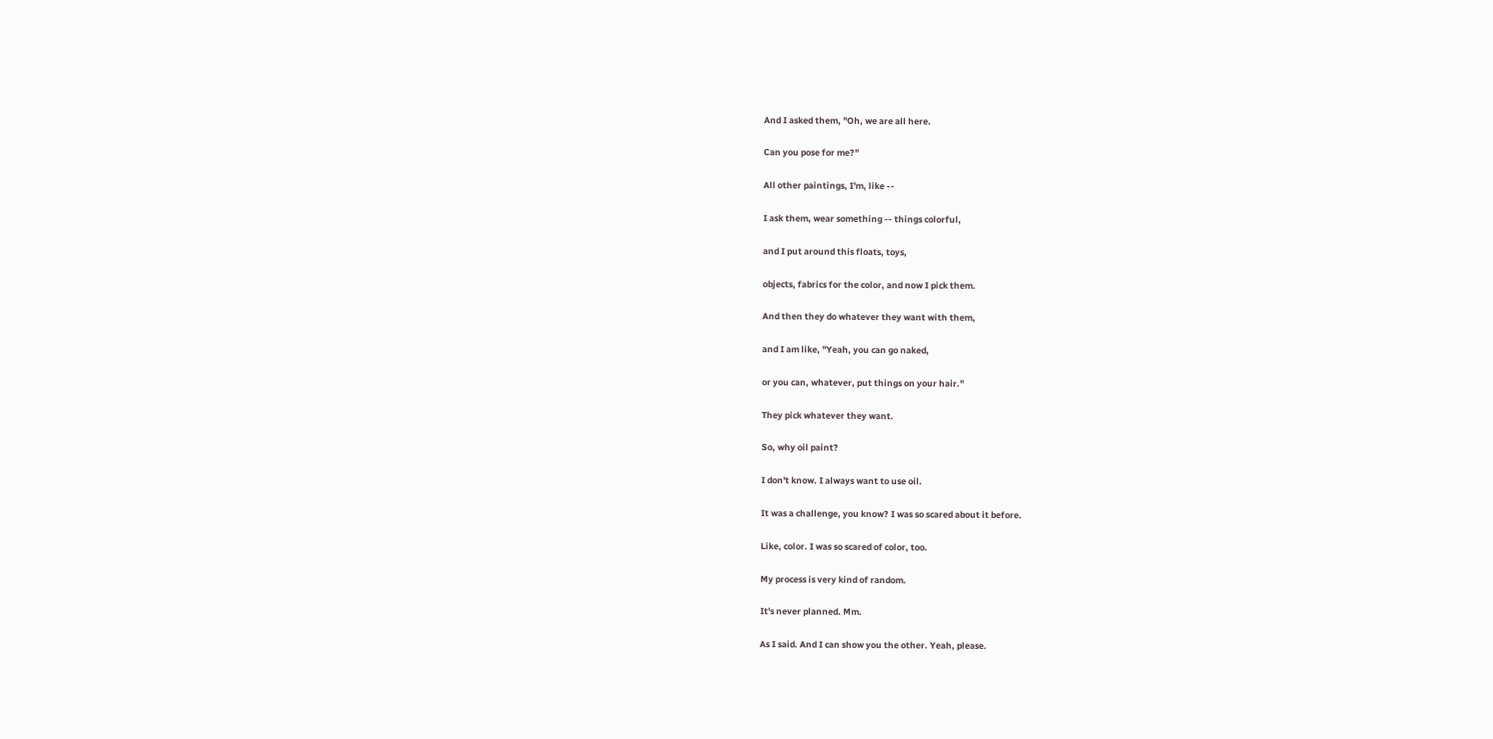And I asked them, "Oh, we are all here.

Can you pose for me?"

All other paintings, I'm, like --

I ask them, wear something -- things colorful,

and I put around this floats, toys,

objects, fabrics for the color, and now I pick them.

And then they do whatever they want with them,

and I am like, "Yeah, you can go naked,

or you can, whatever, put things on your hair."

They pick whatever they want.

So, why oil paint?

I don't know. I always want to use oil.

It was a challenge, you know? I was so scared about it before.

Like, color. I was so scared of color, too.

My process is very kind of random.

It's never planned. Mm.

As I said. And I can show you the other. Yeah, please.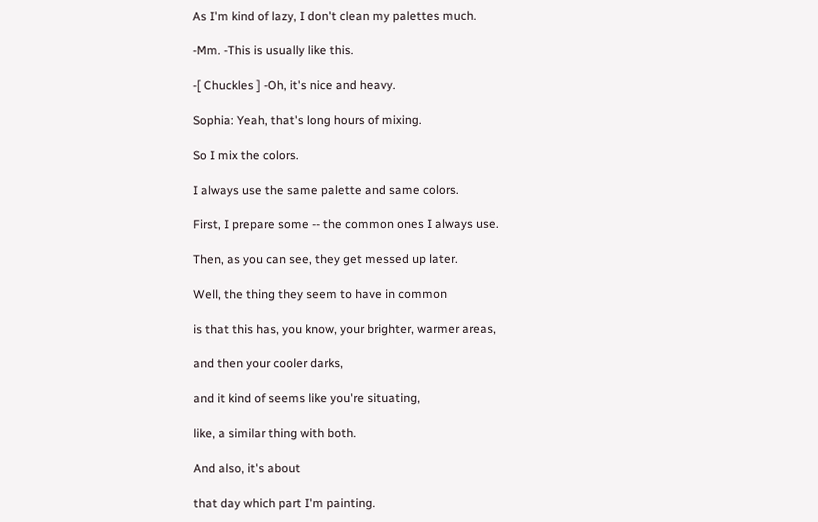As I'm kind of lazy, I don't clean my palettes much.

-Mm. -This is usually like this.

-[ Chuckles ] -Oh, it's nice and heavy.

Sophia: Yeah, that's long hours of mixing.

So I mix the colors.

I always use the same palette and same colors.

First, I prepare some -- the common ones I always use.

Then, as you can see, they get messed up later.

Well, the thing they seem to have in common

is that this has, you know, your brighter, warmer areas,

and then your cooler darks,

and it kind of seems like you're situating,

like, a similar thing with both.

And also, it's about

that day which part I'm painting.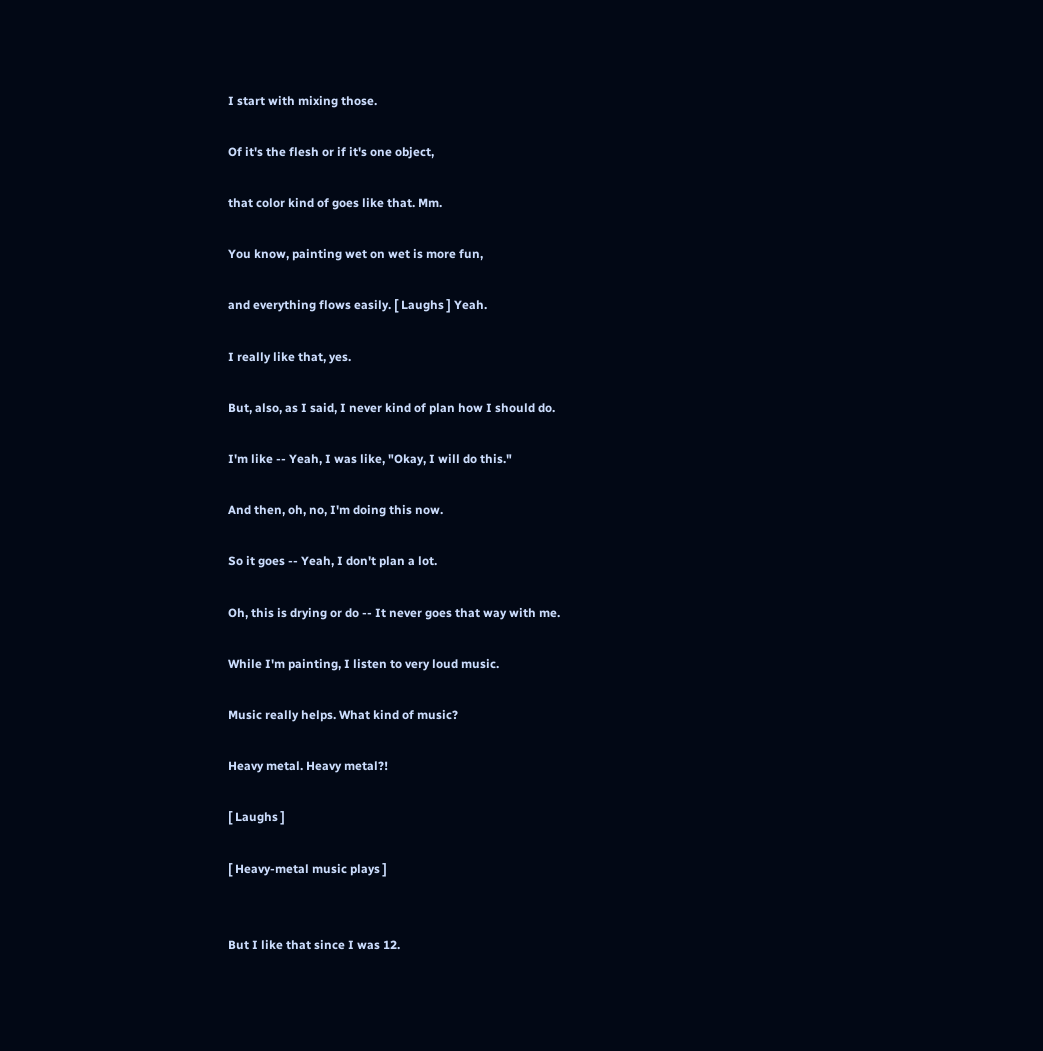I start with mixing those.

Of it's the flesh or if it's one object,

that color kind of goes like that. Mm.

You know, painting wet on wet is more fun,

and everything flows easily. [ Laughs ] Yeah.

I really like that, yes.

But, also, as I said, I never kind of plan how I should do.

I'm like -- Yeah, I was like, "Okay, I will do this."

And then, oh, no, I'm doing this now.

So it goes -- Yeah, I don't plan a lot.

Oh, this is drying or do -- It never goes that way with me.

While I'm painting, I listen to very loud music.

Music really helps. What kind of music?

Heavy metal. Heavy metal?!

[ Laughs ]

[ Heavy-metal music plays ]


But I like that since I was 12.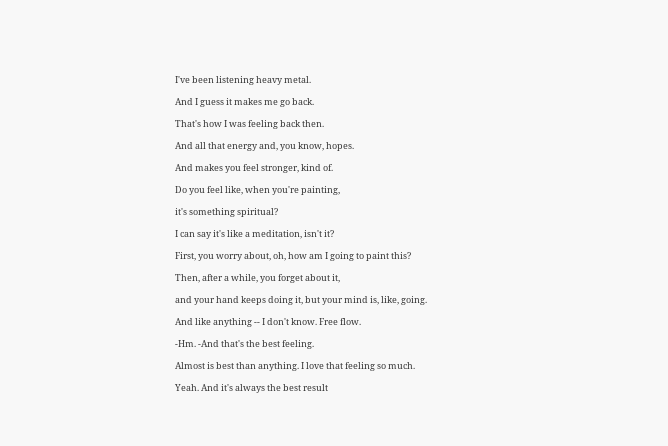I've been listening heavy metal.

And I guess it makes me go back.

That's how I was feeling back then.

And all that energy and, you know, hopes.

And makes you feel stronger, kind of.

Do you feel like, when you're painting,

it's something spiritual?

I can say it's like a meditation, isn't it?

First, you worry about, oh, how am I going to paint this?

Then, after a while, you forget about it,

and your hand keeps doing it, but your mind is, like, going.

And like anything -- I don't know. Free flow.

-Hm. -And that's the best feeling.

Almost is best than anything. I love that feeling so much.

Yeah. And it's always the best result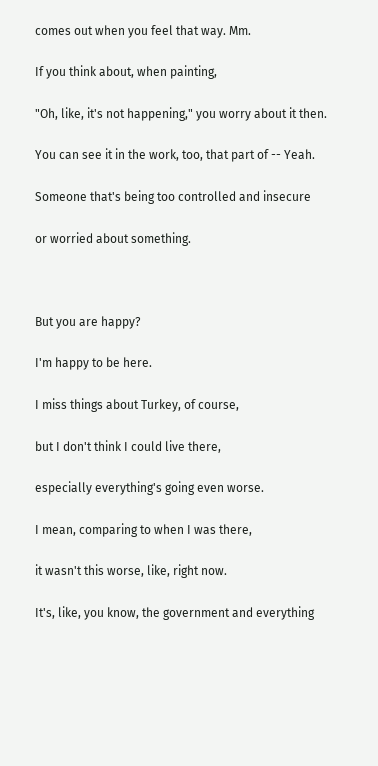comes out when you feel that way. Mm.

If you think about, when painting,

"Oh, like, it's not happening," you worry about it then.

You can see it in the work, too, that part of -- Yeah.

Someone that's being too controlled and insecure

or worried about something.



But you are happy?

I'm happy to be here.

I miss things about Turkey, of course,

but I don't think I could live there,

especially everything's going even worse.

I mean, comparing to when I was there,

it wasn't this worse, like, right now.

It's, like, you know, the government and everything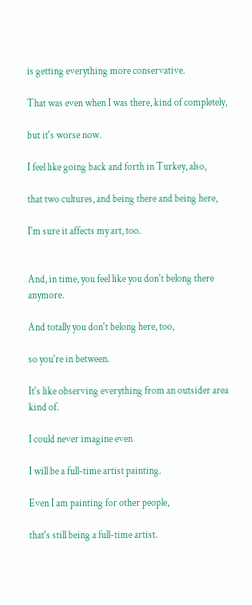is getting everything more conservative.

That was even when I was there, kind of completely,

but it's worse now.

I feel like going back and forth in Turkey, also,

that two cultures, and being there and being here,

I'm sure it affects my art, too.


And, in time, you feel like you don't belong there anymore.

And totally you don't belong here, too,

so you're in between.

It's like observing everything from an outsider area kind of.

I could never imagine even

I will be a full-time artist painting.

Even I am painting for other people,

that's still being a full-time artist.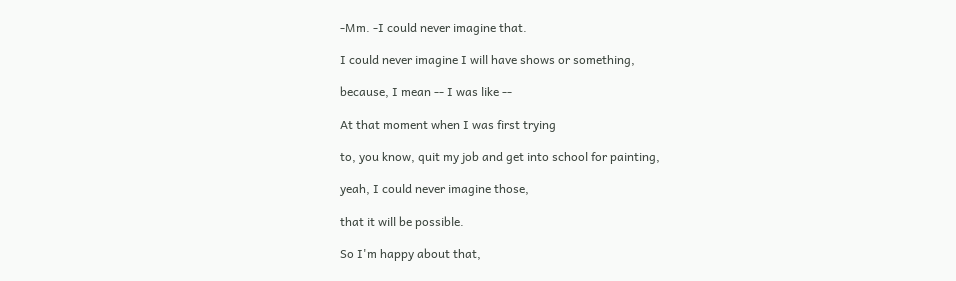-Mm. -I could never imagine that.

I could never imagine I will have shows or something,

because, I mean -- I was like --

At that moment when I was first trying

to, you know, quit my job and get into school for painting,

yeah, I could never imagine those,

that it will be possible.

So I'm happy about that,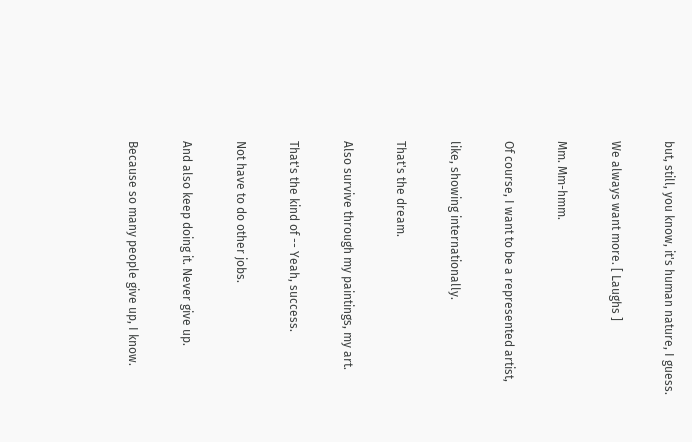but, still, you know, it's human nature, I guess.

We always want more. [ Laughs ]

Mm. Mm-hmm.

Of course, I want to be a represented artist,

like, showing internationally.

That's the dream.

Also survive through my paintings, my art.

That's the kind of -- Yeah, success.

Not have to do other jobs.

And also keep doing it. Never give up.

Because so many people give up, I know.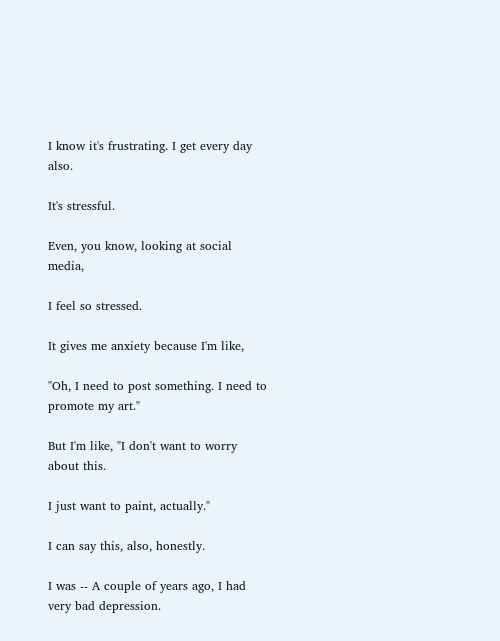I know it's frustrating. I get every day also.

It's stressful.

Even, you know, looking at social media,

I feel so stressed.

It gives me anxiety because I'm like,

"Oh, I need to post something. I need to promote my art."

But I'm like, "I don't want to worry about this.

I just want to paint, actually."

I can say this, also, honestly.

I was -- A couple of years ago, I had very bad depression.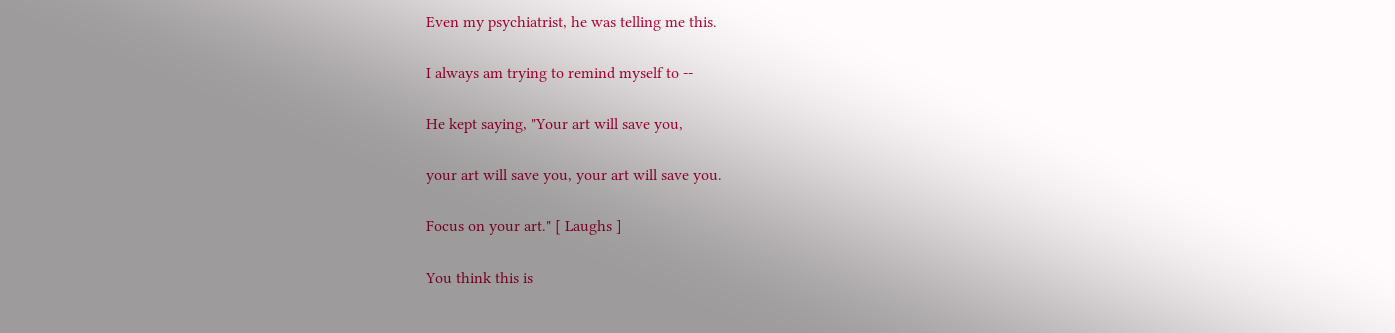Even my psychiatrist, he was telling me this.

I always am trying to remind myself to --

He kept saying, "Your art will save you,

your art will save you, your art will save you.

Focus on your art." [ Laughs ]

You think this is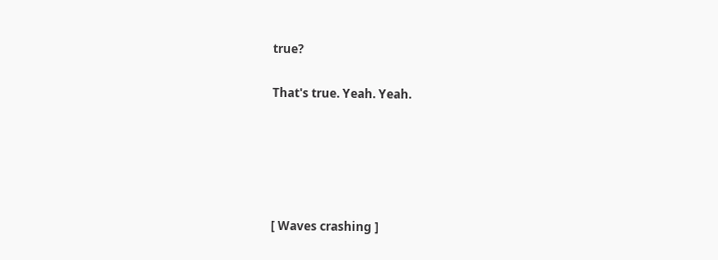true?

That's true. Yeah. Yeah.





[ Waves crashing ]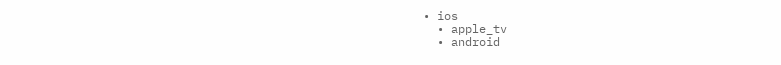• ios
  • apple_tv
  • android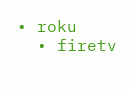• roku
  • firetv